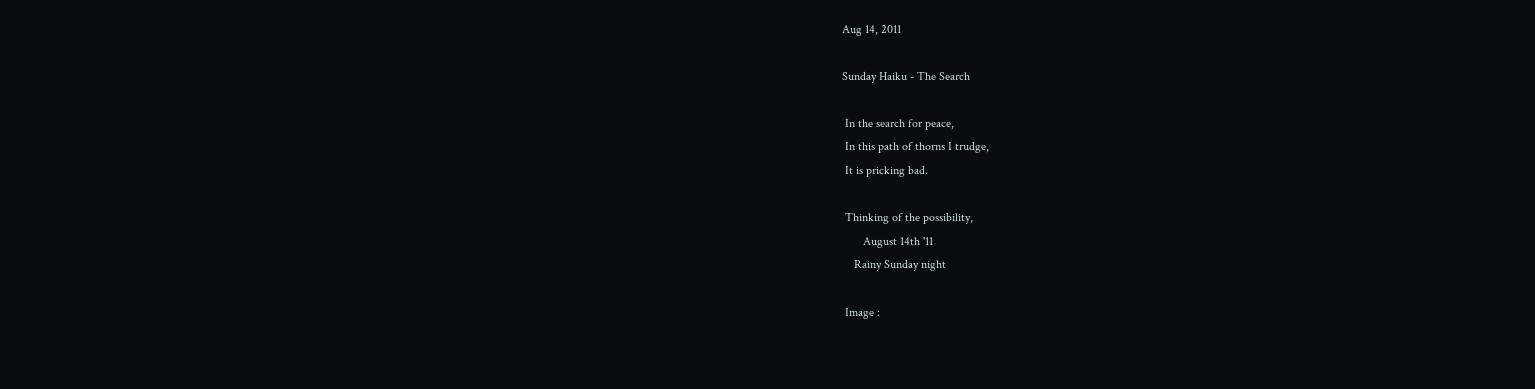Aug 14, 2011

Sunday Haiku - The Search

 In the search for peace,
 In this path of thorns I trudge,
 It is pricking bad.

 Thinking of the possibility,
       August 14th '11
    Rainy Sunday night

 Image :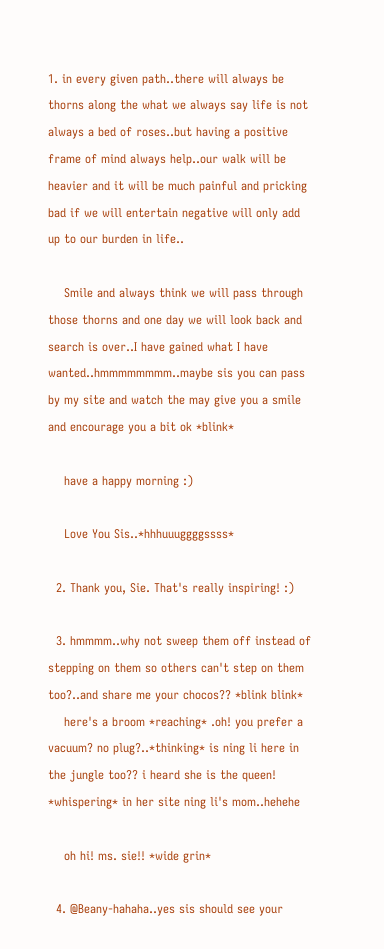1. in every given path..there will always be thorns along the what we always say life is not always a bed of roses..but having a positive frame of mind always help..our walk will be heavier and it will be much painful and pricking bad if we will entertain negative will only add up to our burden in life..

    Smile and always think we will pass through those thorns and one day we will look back and search is over..I have gained what I have wanted..hmmmmmmmm..maybe sis you can pass by my site and watch the may give you a smile and encourage you a bit ok *blink*

    have a happy morning :)

    Love You Sis..*hhhuuuggggssss*

  2. Thank you, Sie. That's really inspiring! :)

  3. hmmmm..why not sweep them off instead of stepping on them so others can't step on them too?..and share me your chocos?? *blink blink*
    here's a broom *reaching* .oh! you prefer a vacuum? no plug?..*thinking* is ning li here in the jungle too?? i heard she is the queen! *whispering* in her site ning li's mom..hehehe

    oh hi! ms. sie!! *wide grin*

  4. @Beany-hahaha..yes sis should see your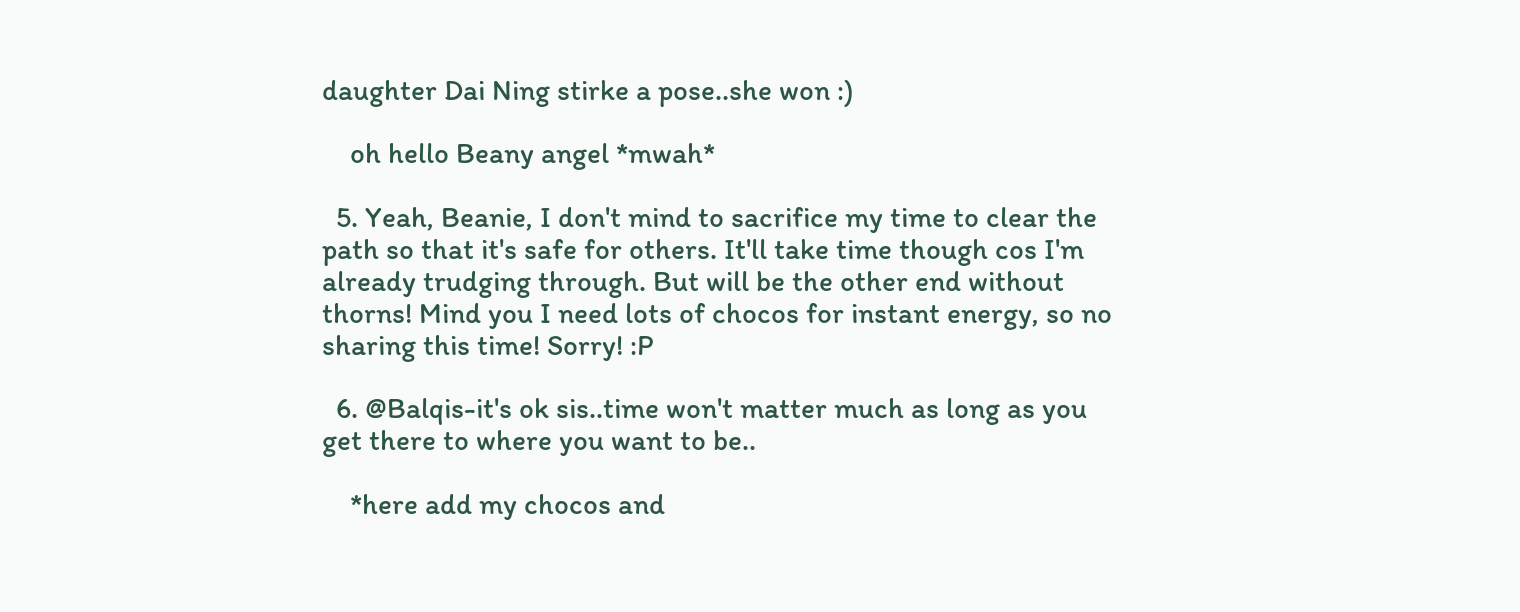daughter Dai Ning stirke a pose..she won :)

    oh hello Beany angel *mwah*

  5. Yeah, Beanie, I don't mind to sacrifice my time to clear the path so that it's safe for others. It'll take time though cos I'm already trudging through. But will be the other end without thorns! Mind you I need lots of chocos for instant energy, so no sharing this time! Sorry! :P

  6. @Balqis-it's ok sis..time won't matter much as long as you get there to where you want to be..

    *here add my chocos and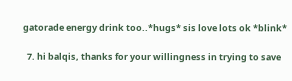gatorade energy drink too..*hugs* sis love lots ok *blink*

  7. hi balqis, thanks for your willingness in trying to save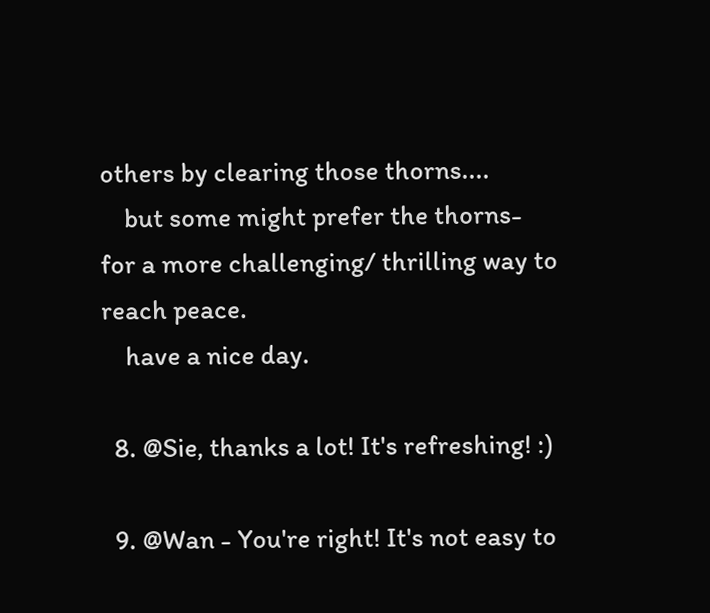others by clearing those thorns....
    but some might prefer the thorns- for a more challenging/ thrilling way to reach peace.
    have a nice day.

  8. @Sie, thanks a lot! It's refreshing! :)

  9. @Wan - You're right! It's not easy to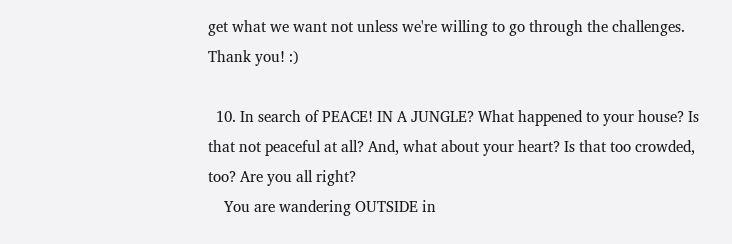get what we want not unless we're willing to go through the challenges. Thank you! :)

  10. In search of PEACE! IN A JUNGLE? What happened to your house? Is that not peaceful at all? And, what about your heart? Is that too crowded, too? Are you all right?
    You are wandering OUTSIDE in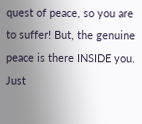quest of peace, so you are to suffer! But, the genuine peace is there INSIDE you. Just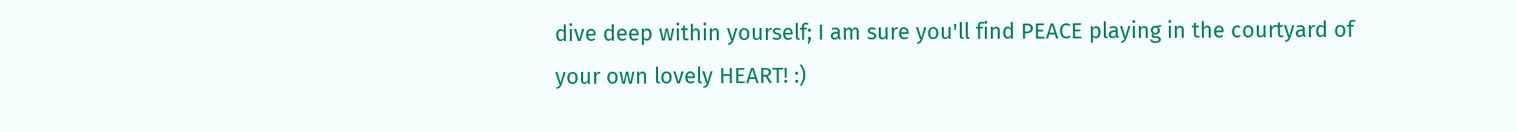dive deep within yourself; I am sure you'll find PEACE playing in the courtyard of your own lovely HEART! :)